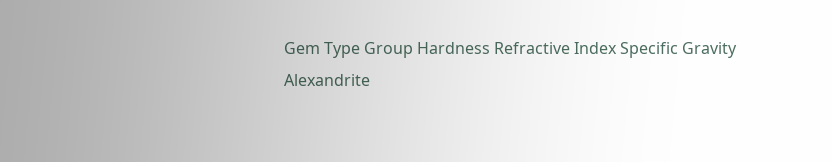Gem Type Group Hardness Refractive Index Specific Gravity
Alexandrite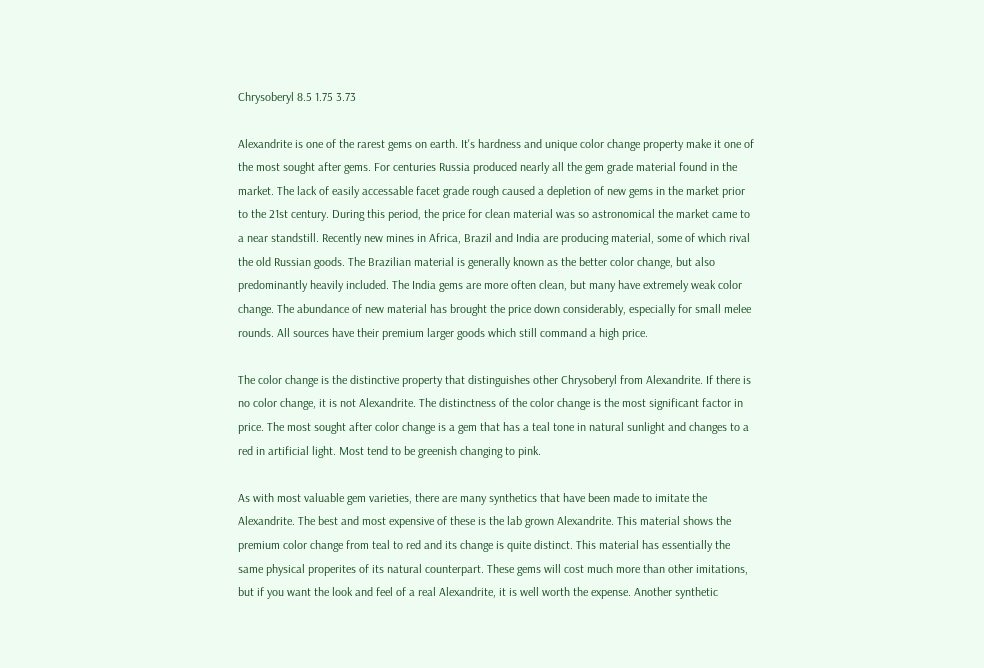Chrysoberyl 8.5 1.75 3.73

Alexandrite is one of the rarest gems on earth. It's hardness and unique color change property make it one of the most sought after gems. For centuries Russia produced nearly all the gem grade material found in the market. The lack of easily accessable facet grade rough caused a depletion of new gems in the market prior to the 21st century. During this period, the price for clean material was so astronomical the market came to a near standstill. Recently new mines in Africa, Brazil and India are producing material, some of which rival the old Russian goods. The Brazilian material is generally known as the better color change, but also predominantly heavily included. The India gems are more often clean, but many have extremely weak color change. The abundance of new material has brought the price down considerably, especially for small melee rounds. All sources have their premium larger goods which still command a high price.

The color change is the distinctive property that distinguishes other Chrysoberyl from Alexandrite. If there is no color change, it is not Alexandrite. The distinctness of the color change is the most significant factor in price. The most sought after color change is a gem that has a teal tone in natural sunlight and changes to a red in artificial light. Most tend to be greenish changing to pink.

As with most valuable gem varieties, there are many synthetics that have been made to imitate the Alexandrite. The best and most expensive of these is the lab grown Alexandrite. This material shows the premium color change from teal to red and its change is quite distinct. This material has essentially the same physical properites of its natural counterpart. These gems will cost much more than other imitations, but if you want the look and feel of a real Alexandrite, it is well worth the expense. Another synthetic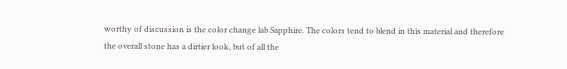worthy of discussion is the color change lab Sapphire. The colors tend to blend in this material and therefore the overall stone has a dirtier look, but of all the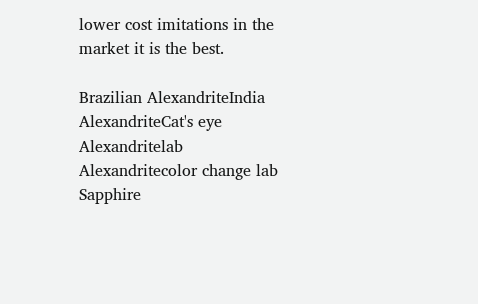lower cost imitations in the market it is the best.

Brazilian AlexandriteIndia AlexandriteCat's eye Alexandritelab Alexandritecolor change lab Sapphire